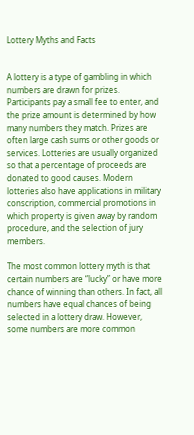Lottery Myths and Facts


A lottery is a type of gambling in which numbers are drawn for prizes. Participants pay a small fee to enter, and the prize amount is determined by how many numbers they match. Prizes are often large cash sums or other goods or services. Lotteries are usually organized so that a percentage of proceeds are donated to good causes. Modern lotteries also have applications in military conscription, commercial promotions in which property is given away by random procedure, and the selection of jury members.

The most common lottery myth is that certain numbers are “lucky” or have more chance of winning than others. In fact, all numbers have equal chances of being selected in a lottery draw. However, some numbers are more common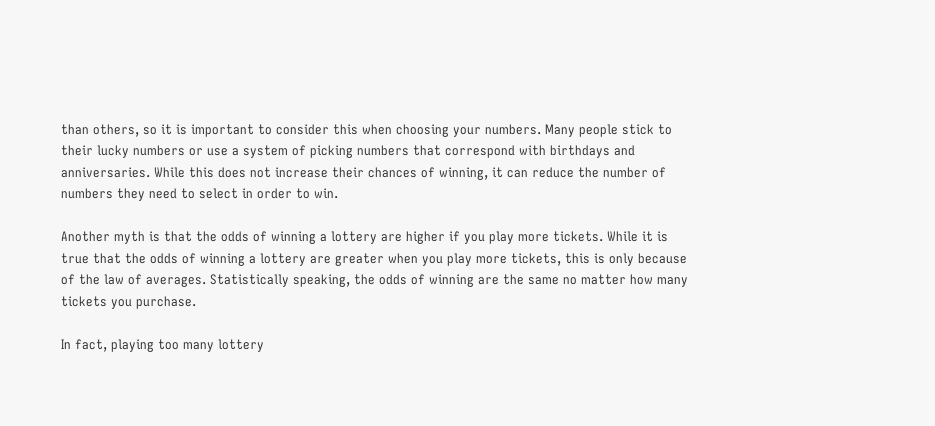than others, so it is important to consider this when choosing your numbers. Many people stick to their lucky numbers or use a system of picking numbers that correspond with birthdays and anniversaries. While this does not increase their chances of winning, it can reduce the number of numbers they need to select in order to win.

Another myth is that the odds of winning a lottery are higher if you play more tickets. While it is true that the odds of winning a lottery are greater when you play more tickets, this is only because of the law of averages. Statistically speaking, the odds of winning are the same no matter how many tickets you purchase.

In fact, playing too many lottery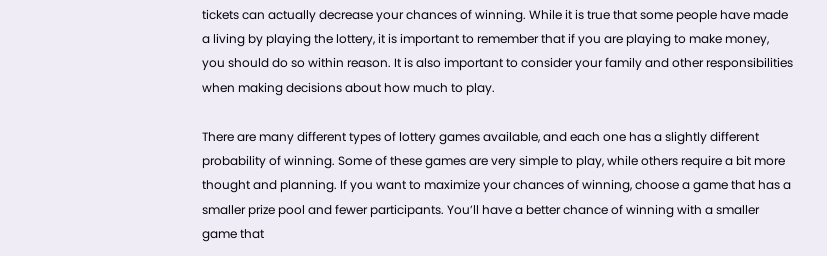tickets can actually decrease your chances of winning. While it is true that some people have made a living by playing the lottery, it is important to remember that if you are playing to make money, you should do so within reason. It is also important to consider your family and other responsibilities when making decisions about how much to play.

There are many different types of lottery games available, and each one has a slightly different probability of winning. Some of these games are very simple to play, while others require a bit more thought and planning. If you want to maximize your chances of winning, choose a game that has a smaller prize pool and fewer participants. You’ll have a better chance of winning with a smaller game that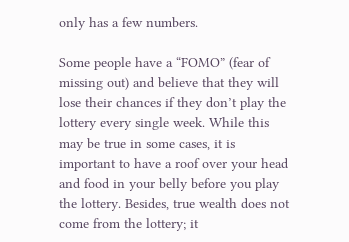only has a few numbers.

Some people have a “FOMO” (fear of missing out) and believe that they will lose their chances if they don’t play the lottery every single week. While this may be true in some cases, it is important to have a roof over your head and food in your belly before you play the lottery. Besides, true wealth does not come from the lottery; it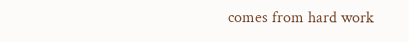comes from hard work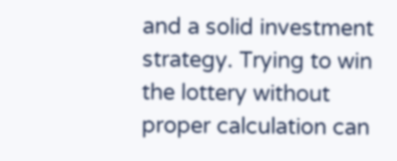and a solid investment strategy. Trying to win the lottery without proper calculation can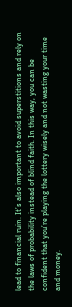lead to financial ruin. It’s also important to avoid superstitions and rely on the laws of probability instead of blind faith. In this way, you can be confident that you’re playing the lottery wisely and not wasting your time and money.